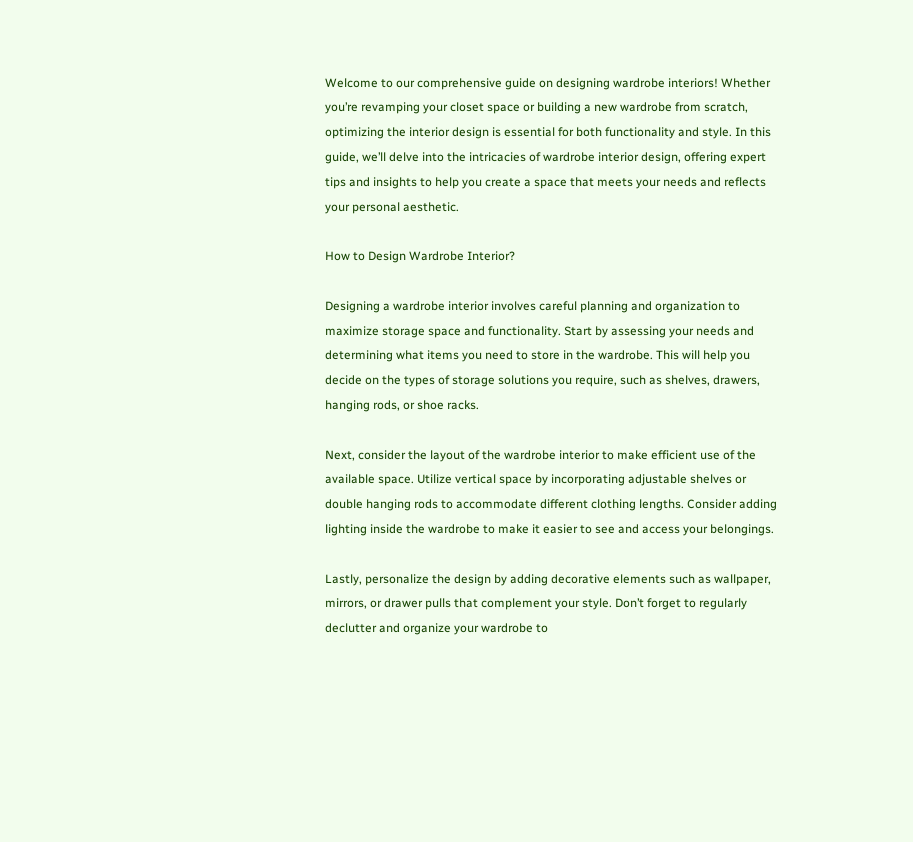Welcome to our comprehensive guide on designing wardrobe interiors! Whether you’re revamping your closet space or building a new wardrobe from scratch, optimizing the interior design is essential for both functionality and style. In this guide, we’ll delve into the intricacies of wardrobe interior design, offering expert tips and insights to help you create a space that meets your needs and reflects your personal aesthetic.

How to Design Wardrobe Interior?

Designing a wardrobe interior involves careful planning and organization to maximize storage space and functionality. Start by assessing your needs and determining what items you need to store in the wardrobe. This will help you decide on the types of storage solutions you require, such as shelves, drawers, hanging rods, or shoe racks.

Next, consider the layout of the wardrobe interior to make efficient use of the available space. Utilize vertical space by incorporating adjustable shelves or double hanging rods to accommodate different clothing lengths. Consider adding lighting inside the wardrobe to make it easier to see and access your belongings.

Lastly, personalize the design by adding decorative elements such as wallpaper, mirrors, or drawer pulls that complement your style. Don’t forget to regularly declutter and organize your wardrobe to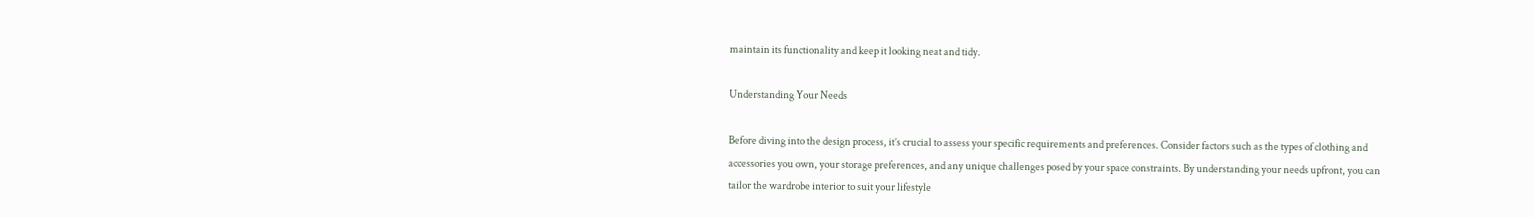maintain its functionality and keep it looking neat and tidy.

Understanding Your Needs

Before diving into the design process, it’s crucial to assess your specific requirements and preferences. Consider factors such as the types of clothing and accessories you own, your storage preferences, and any unique challenges posed by your space constraints. By understanding your needs upfront, you can tailor the wardrobe interior to suit your lifestyle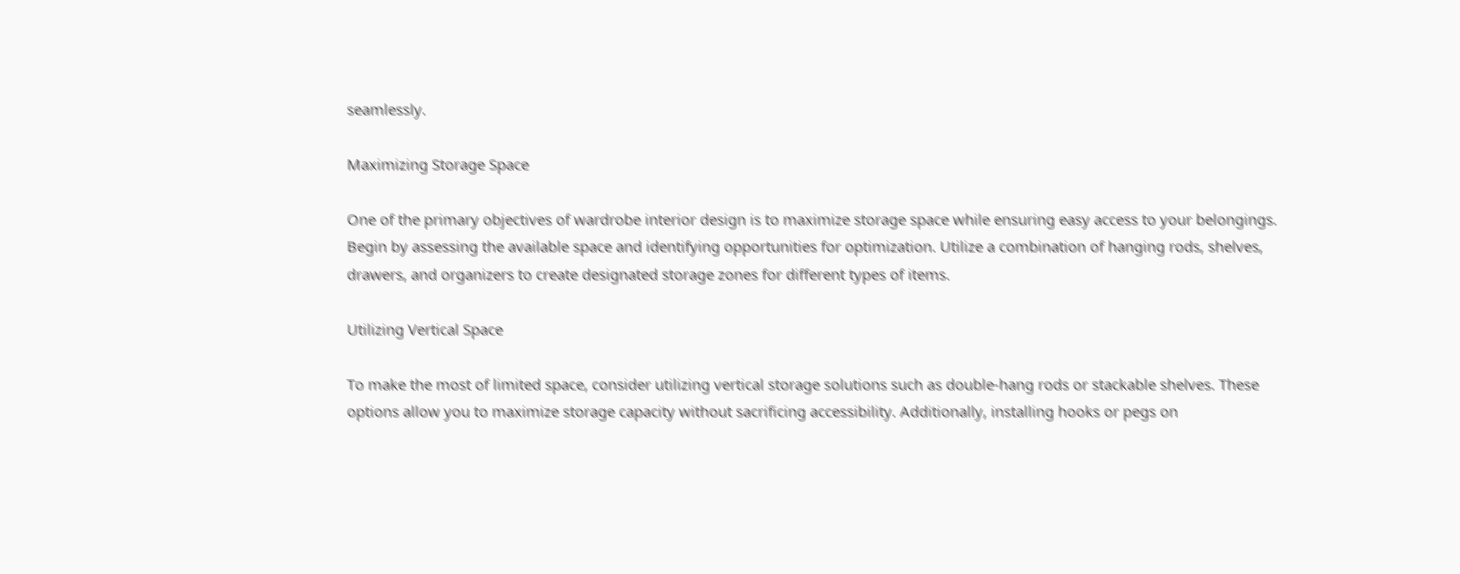seamlessly.

Maximizing Storage Space

One of the primary objectives of wardrobe interior design is to maximize storage space while ensuring easy access to your belongings. Begin by assessing the available space and identifying opportunities for optimization. Utilize a combination of hanging rods, shelves, drawers, and organizers to create designated storage zones for different types of items.

Utilizing Vertical Space

To make the most of limited space, consider utilizing vertical storage solutions such as double-hang rods or stackable shelves. These options allow you to maximize storage capacity without sacrificing accessibility. Additionally, installing hooks or pegs on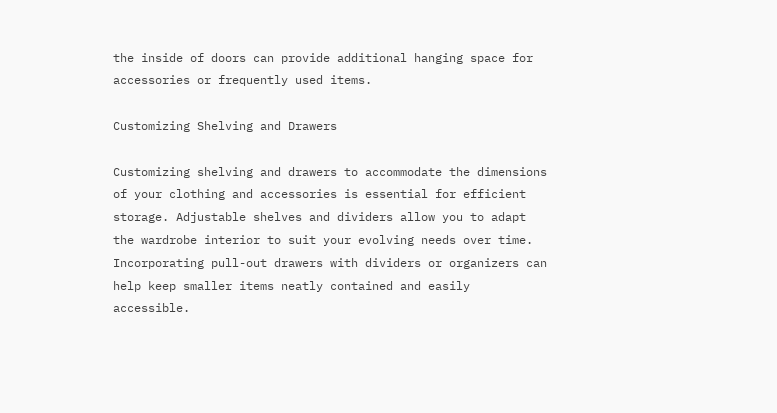the inside of doors can provide additional hanging space for accessories or frequently used items.

Customizing Shelving and Drawers

Customizing shelving and drawers to accommodate the dimensions of your clothing and accessories is essential for efficient storage. Adjustable shelves and dividers allow you to adapt the wardrobe interior to suit your evolving needs over time. Incorporating pull-out drawers with dividers or organizers can help keep smaller items neatly contained and easily accessible.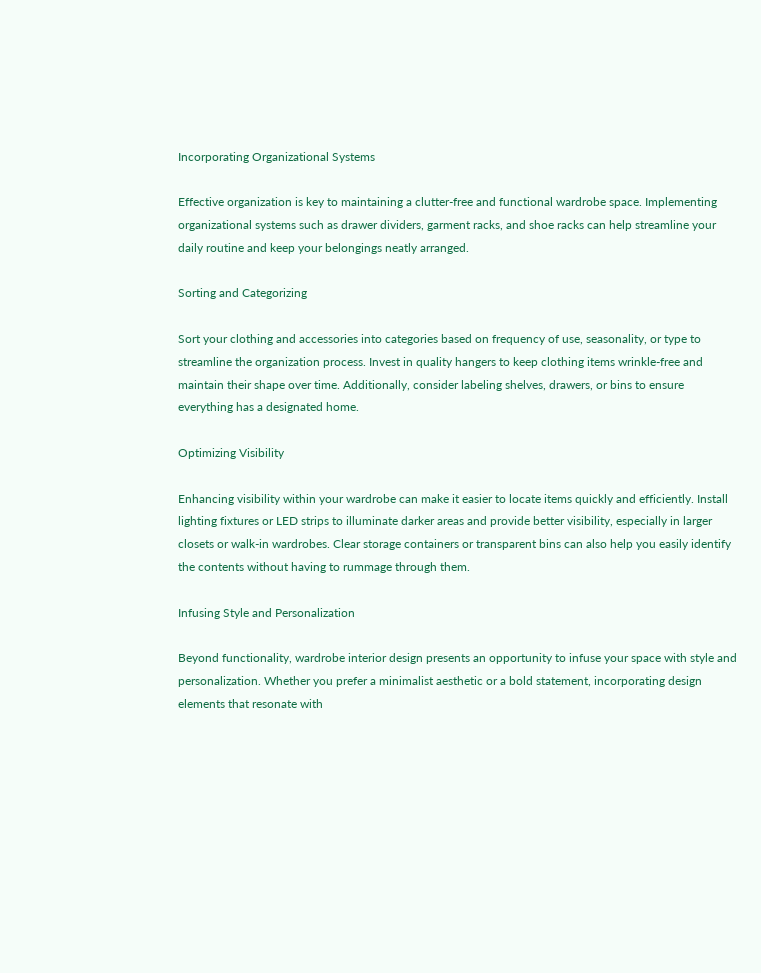Incorporating Organizational Systems

Effective organization is key to maintaining a clutter-free and functional wardrobe space. Implementing organizational systems such as drawer dividers, garment racks, and shoe racks can help streamline your daily routine and keep your belongings neatly arranged.

Sorting and Categorizing

Sort your clothing and accessories into categories based on frequency of use, seasonality, or type to streamline the organization process. Invest in quality hangers to keep clothing items wrinkle-free and maintain their shape over time. Additionally, consider labeling shelves, drawers, or bins to ensure everything has a designated home.

Optimizing Visibility

Enhancing visibility within your wardrobe can make it easier to locate items quickly and efficiently. Install lighting fixtures or LED strips to illuminate darker areas and provide better visibility, especially in larger closets or walk-in wardrobes. Clear storage containers or transparent bins can also help you easily identify the contents without having to rummage through them.

Infusing Style and Personalization

Beyond functionality, wardrobe interior design presents an opportunity to infuse your space with style and personalization. Whether you prefer a minimalist aesthetic or a bold statement, incorporating design elements that resonate with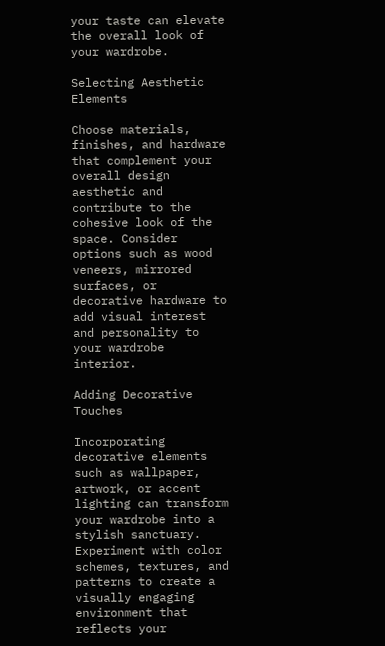your taste can elevate the overall look of your wardrobe.

Selecting Aesthetic Elements

Choose materials, finishes, and hardware that complement your overall design aesthetic and contribute to the cohesive look of the space. Consider options such as wood veneers, mirrored surfaces, or decorative hardware to add visual interest and personality to your wardrobe interior.

Adding Decorative Touches

Incorporating decorative elements such as wallpaper, artwork, or accent lighting can transform your wardrobe into a stylish sanctuary. Experiment with color schemes, textures, and patterns to create a visually engaging environment that reflects your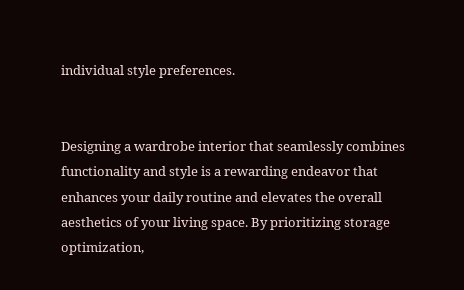individual style preferences.


Designing a wardrobe interior that seamlessly combines functionality and style is a rewarding endeavor that enhances your daily routine and elevates the overall aesthetics of your living space. By prioritizing storage optimization,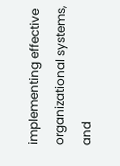implementing effective organizational systems, and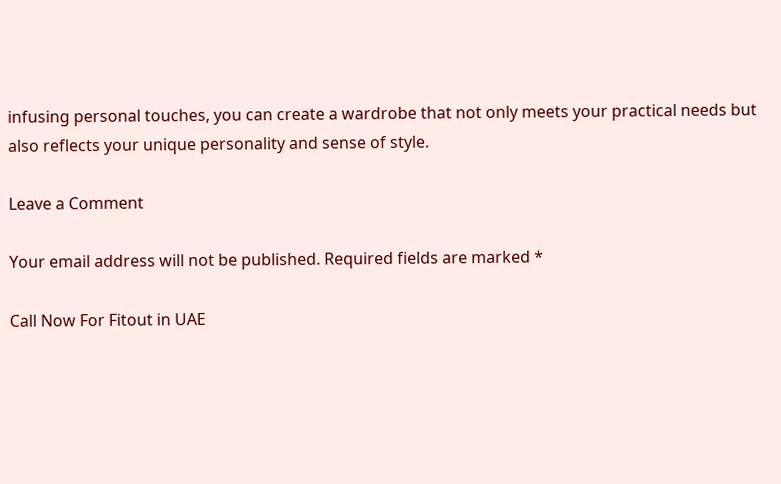infusing personal touches, you can create a wardrobe that not only meets your practical needs but also reflects your unique personality and sense of style.

Leave a Comment

Your email address will not be published. Required fields are marked *

Call Now For Fitout in UAE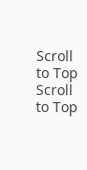Scroll to Top
Scroll to Top